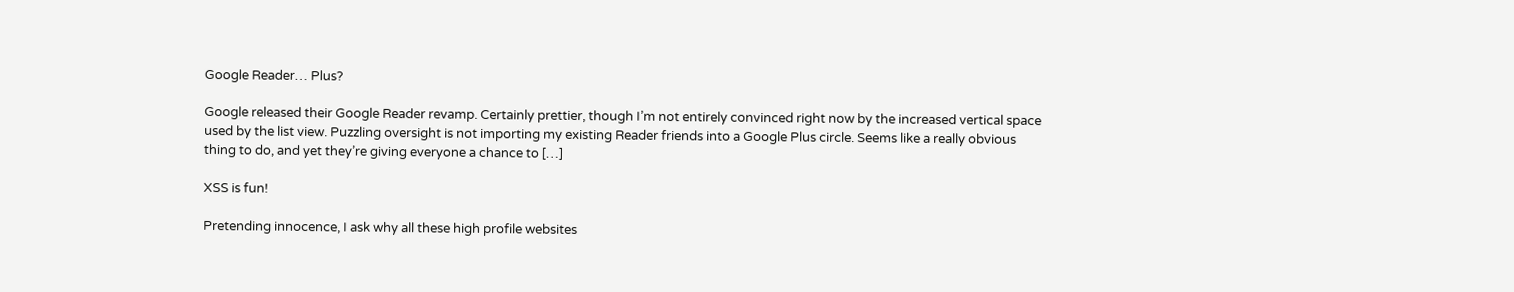Google Reader… Plus?

Google released their Google Reader revamp. Certainly prettier, though I’m not entirely convinced right now by the increased vertical space used by the list view. Puzzling oversight is not importing my existing Reader friends into a Google Plus circle. Seems like a really obvious thing to do, and yet they’re giving everyone a chance to […]

XSS is fun!

Pretending innocence, I ask why all these high profile websites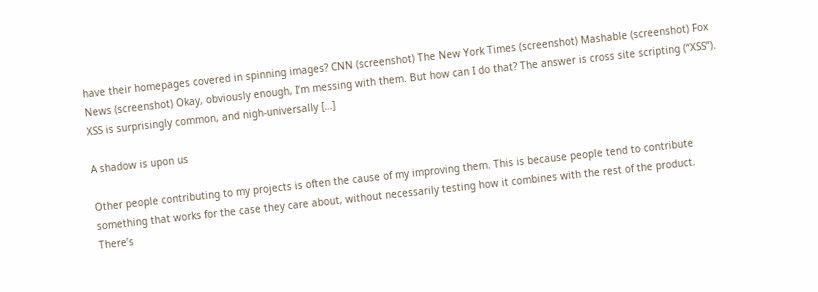have their homepages covered in spinning images? CNN (screenshot) The New York Times (screenshot) Mashable (screenshot) Fox News (screenshot) Okay, obviously enough, I’m messing with them. But how can I do that? The answer is cross site scripting (“XSS”). XSS is surprisingly common, and nigh-universally […]

A shadow is upon us

Other people contributing to my projects is often the cause of my improving them. This is because people tend to contribute something that works for the case they care about, without necessarily testing how it combines with the rest of the product. There’s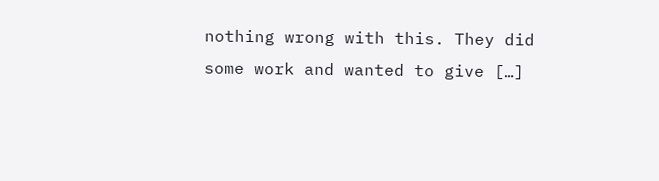nothing wrong with this. They did some work and wanted to give […]